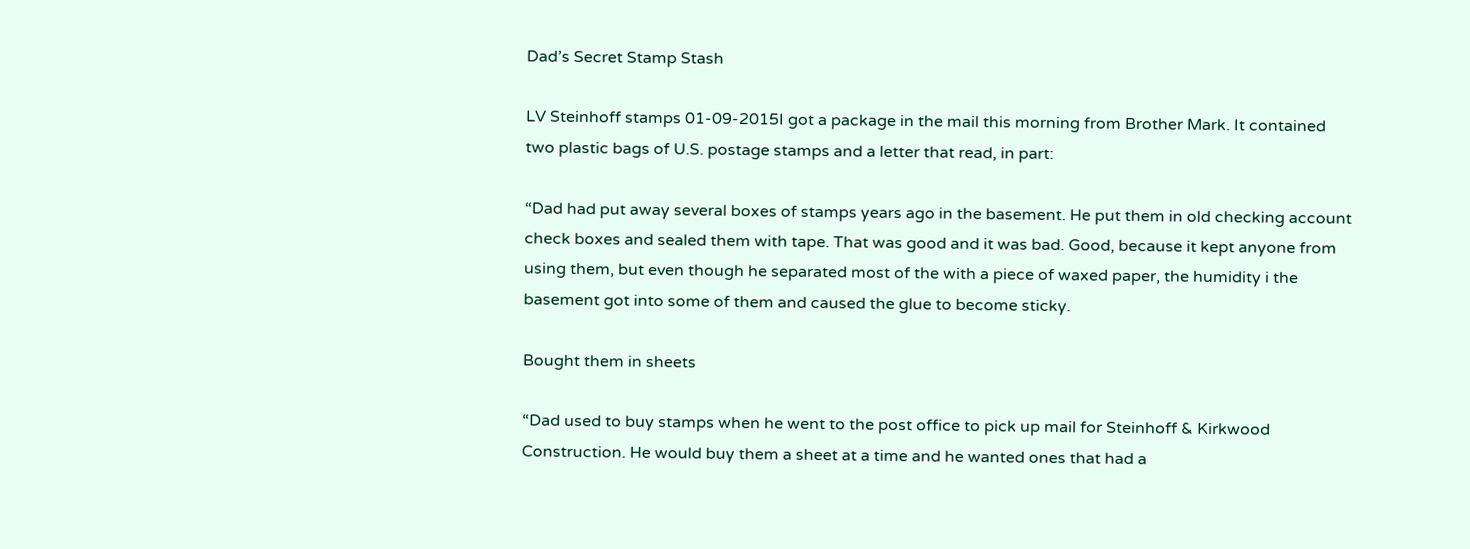Dad’s Secret Stamp Stash

LV Steinhoff stamps 01-09-2015I got a package in the mail this morning from Brother Mark. It contained two plastic bags of U.S. postage stamps and a letter that read, in part:

“Dad had put away several boxes of stamps years ago in the basement. He put them in old checking account check boxes and sealed them with tape. That was good and it was bad. Good, because it kept anyone from using them, but even though he separated most of the with a piece of waxed paper, the humidity i the basement got into some of them and caused the glue to become sticky.

Bought them in sheets

“Dad used to buy stamps when he went to the post office to pick up mail for Steinhoff & Kirkwood Construction. He would buy them a sheet at a time and he wanted ones that had a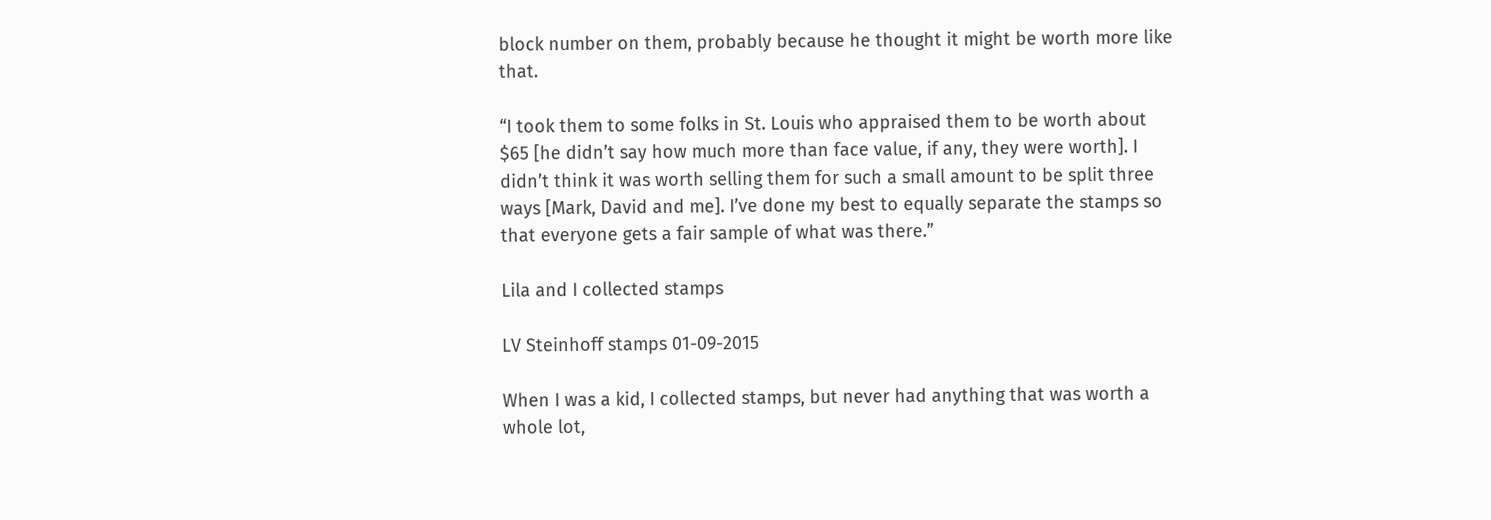block number on them, probably because he thought it might be worth more like that.

“I took them to some folks in St. Louis who appraised them to be worth about $65 [he didn’t say how much more than face value, if any, they were worth]. I didn’t think it was worth selling them for such a small amount to be split three ways [Mark, David and me]. I’ve done my best to equally separate the stamps so that everyone gets a fair sample of what was there.”

Lila and I collected stamps

LV Steinhoff stamps 01-09-2015

When I was a kid, I collected stamps, but never had anything that was worth a whole lot,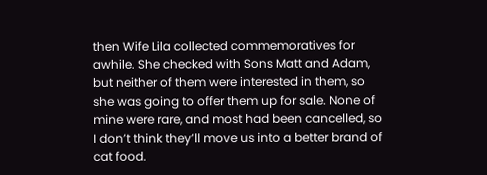then Wife Lila collected commemoratives for awhile. She checked with Sons Matt and Adam, but neither of them were interested in them, so she was going to offer them up for sale. None of mine were rare, and most had been cancelled, so I don’t think they’ll move us into a better brand of cat food.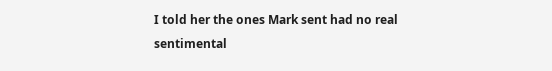I told her the ones Mark sent had no real sentimental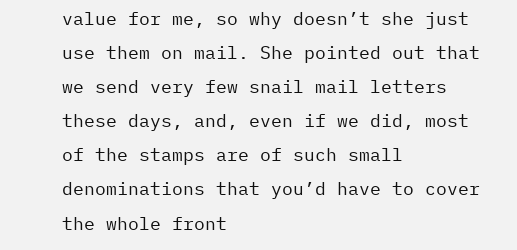value for me, so why doesn’t she just use them on mail. She pointed out that we send very few snail mail letters these days, and, even if we did, most of the stamps are of such small denominations that you’d have to cover the whole front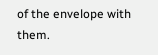of the envelope with them.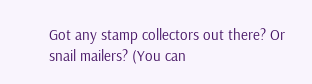Got any stamp collectors out there? Or snail mailers? (You can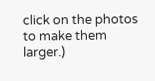click on the photos to make them larger.)